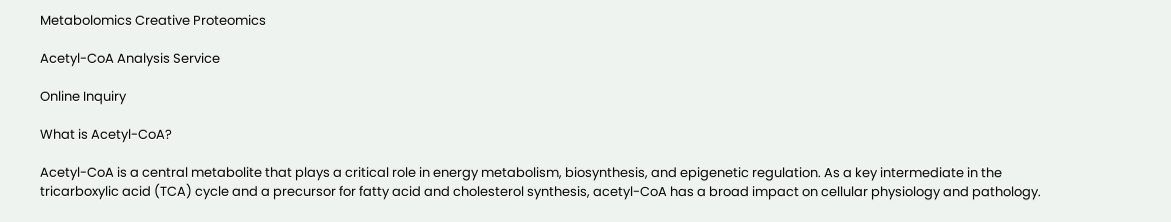Metabolomics Creative Proteomics

Acetyl-CoA Analysis Service

Online Inquiry

What is Acetyl-CoA?

Acetyl-CoA is a central metabolite that plays a critical role in energy metabolism, biosynthesis, and epigenetic regulation. As a key intermediate in the tricarboxylic acid (TCA) cycle and a precursor for fatty acid and cholesterol synthesis, acetyl-CoA has a broad impact on cellular physiology and pathology.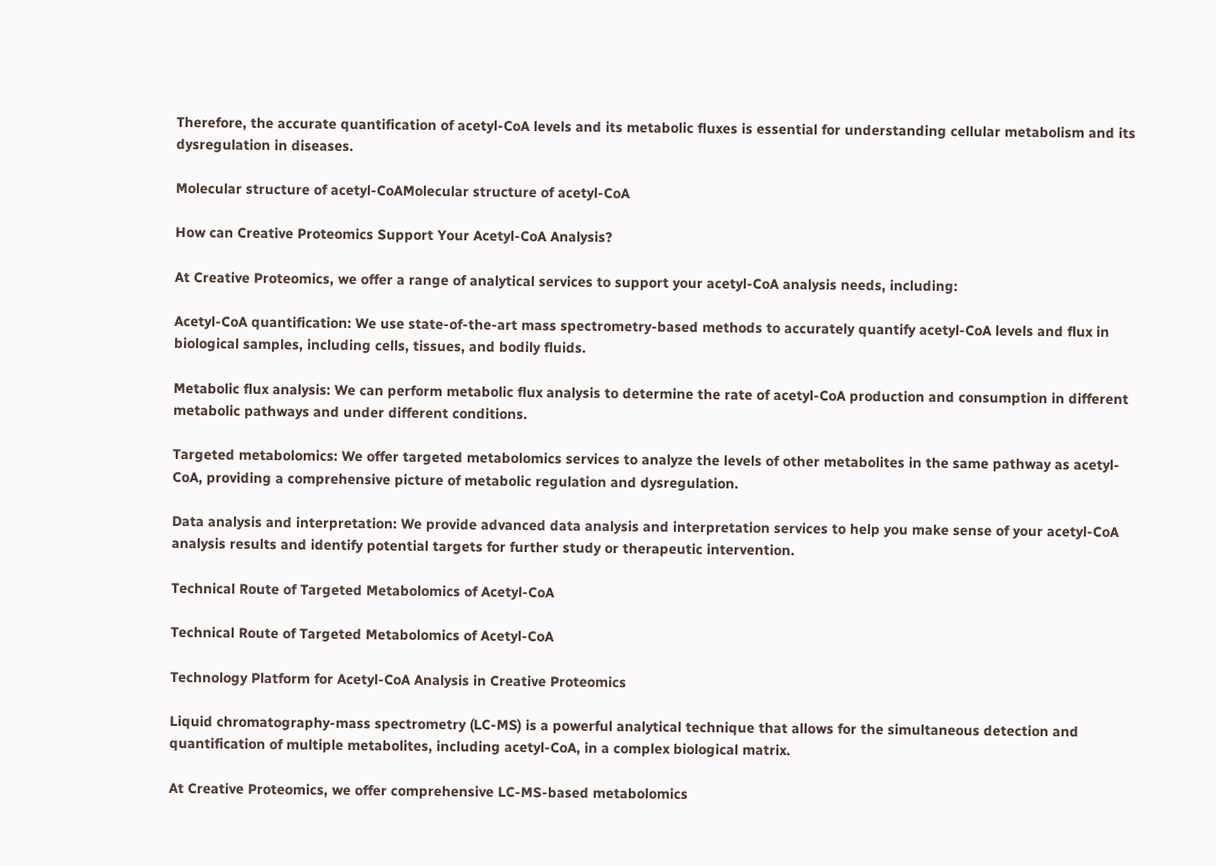Therefore, the accurate quantification of acetyl-CoA levels and its metabolic fluxes is essential for understanding cellular metabolism and its dysregulation in diseases.

Molecular structure of acetyl-CoAMolecular structure of acetyl-CoA

How can Creative Proteomics Support Your Acetyl-CoA Analysis?

At Creative Proteomics, we offer a range of analytical services to support your acetyl-CoA analysis needs, including:

Acetyl-CoA quantification: We use state-of-the-art mass spectrometry-based methods to accurately quantify acetyl-CoA levels and flux in biological samples, including cells, tissues, and bodily fluids.

Metabolic flux analysis: We can perform metabolic flux analysis to determine the rate of acetyl-CoA production and consumption in different metabolic pathways and under different conditions.

Targeted metabolomics: We offer targeted metabolomics services to analyze the levels of other metabolites in the same pathway as acetyl-CoA, providing a comprehensive picture of metabolic regulation and dysregulation.

Data analysis and interpretation: We provide advanced data analysis and interpretation services to help you make sense of your acetyl-CoA analysis results and identify potential targets for further study or therapeutic intervention.

Technical Route of Targeted Metabolomics of Acetyl-CoA

Technical Route of Targeted Metabolomics of Acetyl-CoA

Technology Platform for Acetyl-CoA Analysis in Creative Proteomics

Liquid chromatography-mass spectrometry (LC-MS) is a powerful analytical technique that allows for the simultaneous detection and quantification of multiple metabolites, including acetyl-CoA, in a complex biological matrix.

At Creative Proteomics, we offer comprehensive LC-MS-based metabolomics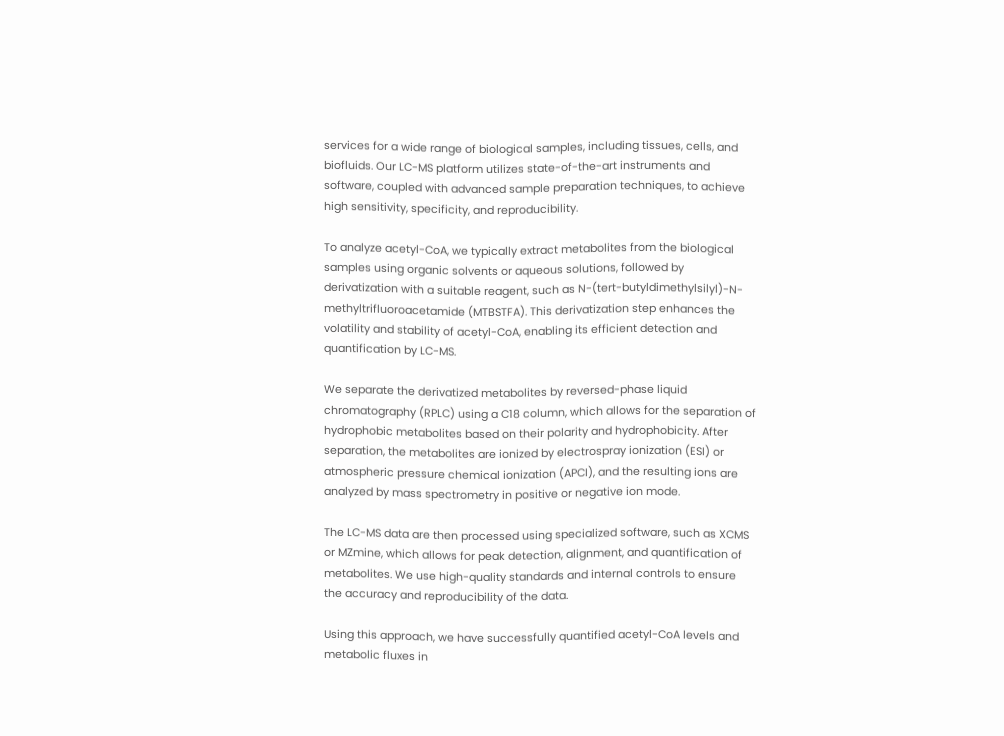services for a wide range of biological samples, including tissues, cells, and biofluids. Our LC-MS platform utilizes state-of-the-art instruments and software, coupled with advanced sample preparation techniques, to achieve high sensitivity, specificity, and reproducibility.

To analyze acetyl-CoA, we typically extract metabolites from the biological samples using organic solvents or aqueous solutions, followed by derivatization with a suitable reagent, such as N-(tert-butyldimethylsilyl)-N-methyltrifluoroacetamide (MTBSTFA). This derivatization step enhances the volatility and stability of acetyl-CoA, enabling its efficient detection and quantification by LC-MS.

We separate the derivatized metabolites by reversed-phase liquid chromatography (RPLC) using a C18 column, which allows for the separation of hydrophobic metabolites based on their polarity and hydrophobicity. After separation, the metabolites are ionized by electrospray ionization (ESI) or atmospheric pressure chemical ionization (APCI), and the resulting ions are analyzed by mass spectrometry in positive or negative ion mode.

The LC-MS data are then processed using specialized software, such as XCMS or MZmine, which allows for peak detection, alignment, and quantification of metabolites. We use high-quality standards and internal controls to ensure the accuracy and reproducibility of the data.

Using this approach, we have successfully quantified acetyl-CoA levels and metabolic fluxes in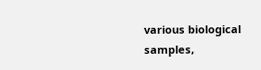various biological samples,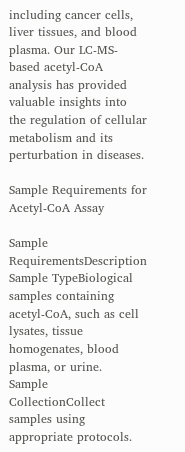including cancer cells, liver tissues, and blood plasma. Our LC-MS-based acetyl-CoA analysis has provided valuable insights into the regulation of cellular metabolism and its perturbation in diseases.

Sample Requirements for Acetyl-CoA Assay

Sample RequirementsDescription
Sample TypeBiological samples containing acetyl-CoA, such as cell lysates, tissue homogenates, blood plasma, or urine.
Sample CollectionCollect samples using appropriate protocols.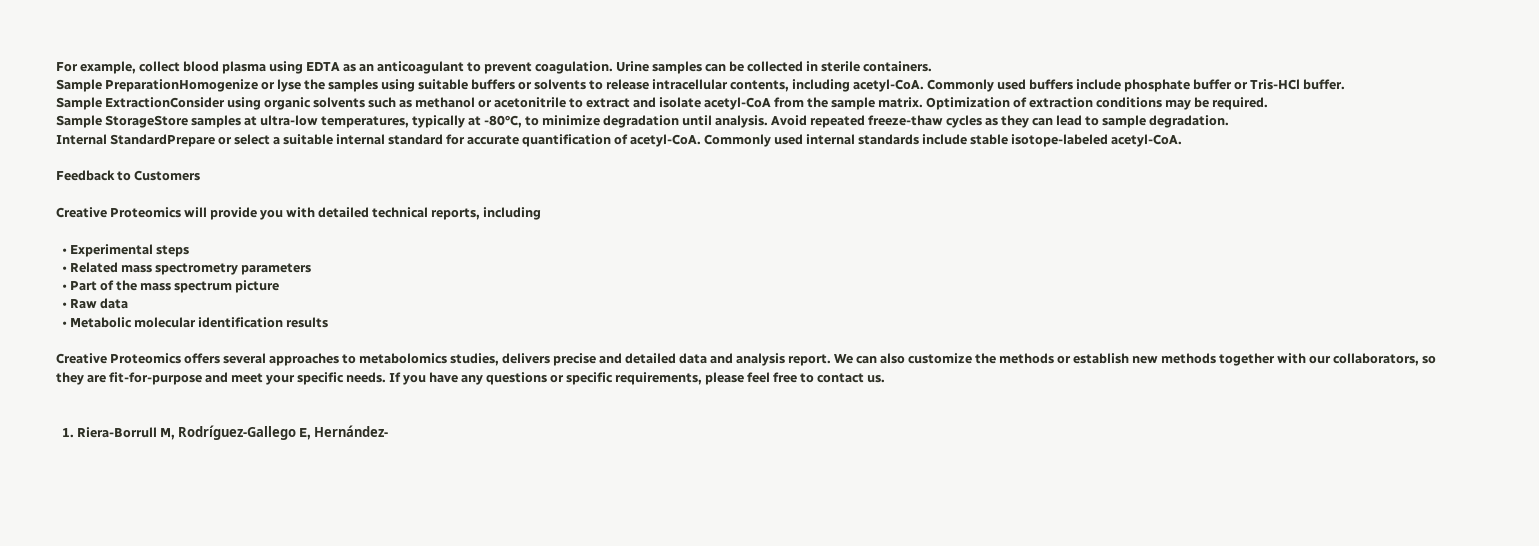For example, collect blood plasma using EDTA as an anticoagulant to prevent coagulation. Urine samples can be collected in sterile containers.
Sample PreparationHomogenize or lyse the samples using suitable buffers or solvents to release intracellular contents, including acetyl-CoA. Commonly used buffers include phosphate buffer or Tris-HCl buffer.
Sample ExtractionConsider using organic solvents such as methanol or acetonitrile to extract and isolate acetyl-CoA from the sample matrix. Optimization of extraction conditions may be required.
Sample StorageStore samples at ultra-low temperatures, typically at -80°C, to minimize degradation until analysis. Avoid repeated freeze-thaw cycles as they can lead to sample degradation.
Internal StandardPrepare or select a suitable internal standard for accurate quantification of acetyl-CoA. Commonly used internal standards include stable isotope-labeled acetyl-CoA.

Feedback to Customers

Creative Proteomics will provide you with detailed technical reports, including

  • Experimental steps
  • Related mass spectrometry parameters
  • Part of the mass spectrum picture
  • Raw data
  • Metabolic molecular identification results

Creative Proteomics offers several approaches to metabolomics studies, delivers precise and detailed data and analysis report. We can also customize the methods or establish new methods together with our collaborators, so they are fit-for-purpose and meet your specific needs. If you have any questions or specific requirements, please feel free to contact us.


  1. Riera-Borrull M, Rodríguez-Gallego E, Hernández-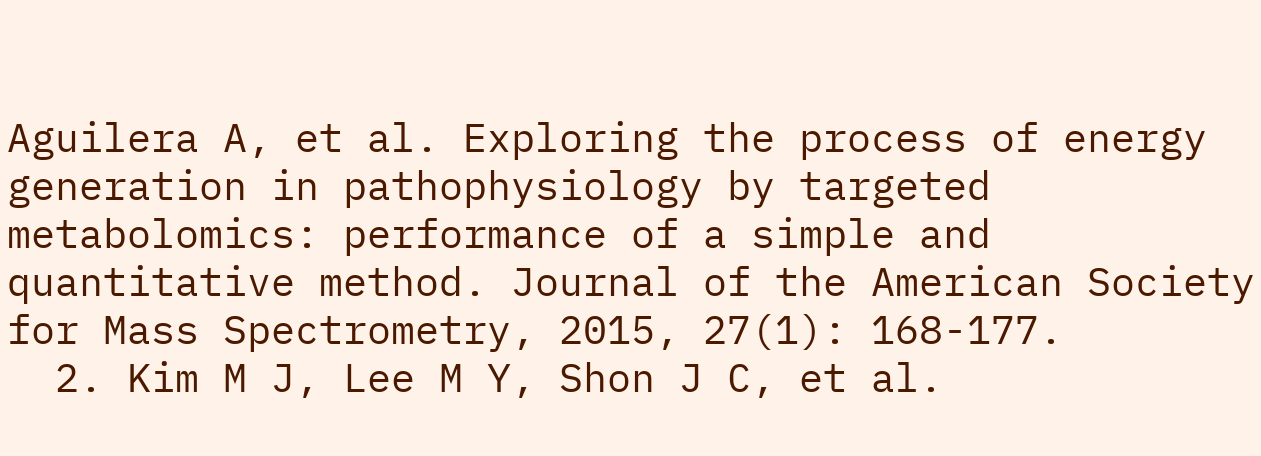Aguilera A, et al. Exploring the process of energy generation in pathophysiology by targeted metabolomics: performance of a simple and quantitative method. Journal of the American Society for Mass Spectrometry, 2015, 27(1): 168-177.
  2. Kim M J, Lee M Y, Shon J C, et al.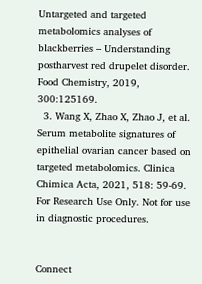Untargeted and targeted metabolomics analyses of blackberries – Understanding postharvest red drupelet disorder. Food Chemistry, 2019, 300:125169.
  3. Wang X, Zhao X, Zhao J, et al. Serum metabolite signatures of epithelial ovarian cancer based on targeted metabolomics. Clinica Chimica Acta, 2021, 518: 59-69.
For Research Use Only. Not for use in diagnostic procedures.


Connect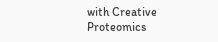with Creative Proteomics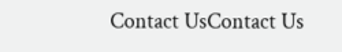Contact UsContact Us